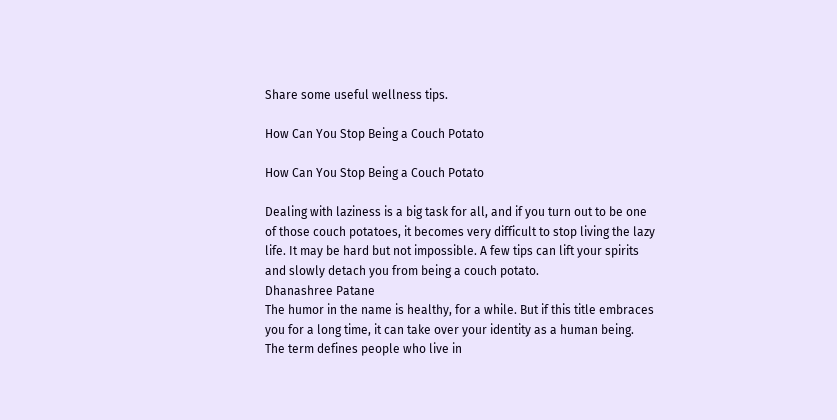Share some useful wellness tips.

How Can You Stop Being a Couch Potato

How Can You Stop Being a Couch Potato

Dealing with laziness is a big task for all, and if you turn out to be one of those couch potatoes, it becomes very difficult to stop living the lazy life. It may be hard but not impossible. A few tips can lift your spirits and slowly detach you from being a couch potato.
Dhanashree Patane
The humor in the name is healthy, for a while. But if this title embraces you for a long time, it can take over your identity as a human being. The term defines people who live in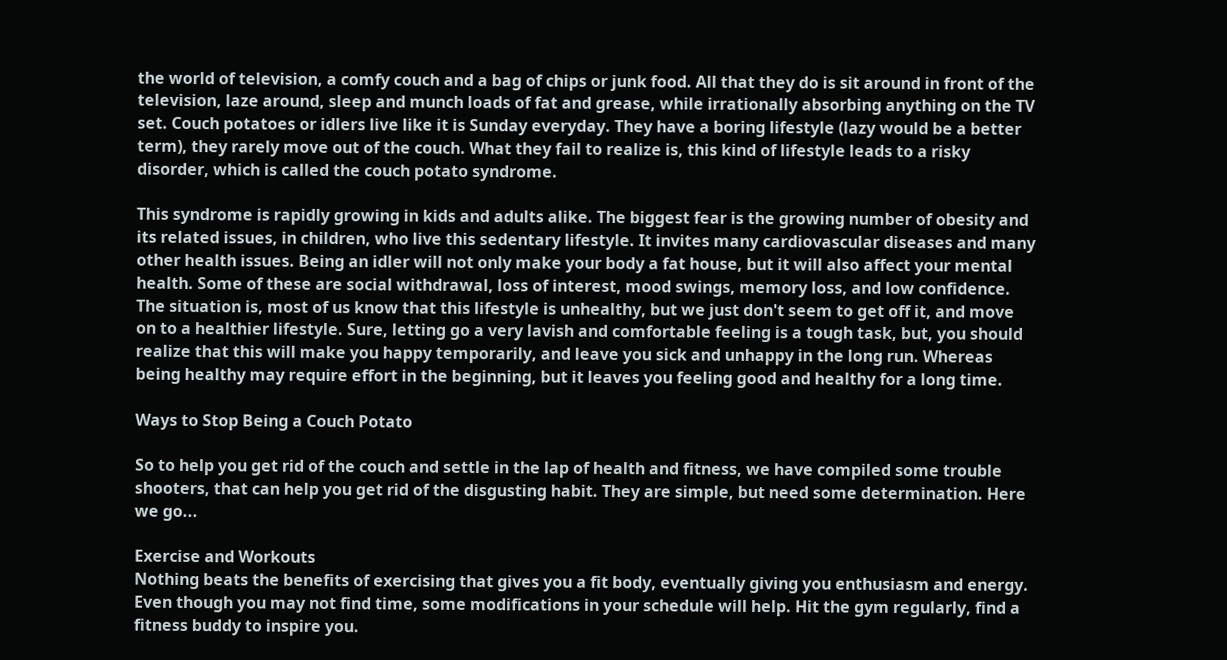the world of television, a comfy couch and a bag of chips or junk food. All that they do is sit around in front of the television, laze around, sleep and munch loads of fat and grease, while irrationally absorbing anything on the TV set. Couch potatoes or idlers live like it is Sunday everyday. They have a boring lifestyle (lazy would be a better term), they rarely move out of the couch. What they fail to realize is, this kind of lifestyle leads to a risky disorder, which is called the couch potato syndrome.

This syndrome is rapidly growing in kids and adults alike. The biggest fear is the growing number of obesity and its related issues, in children, who live this sedentary lifestyle. It invites many cardiovascular diseases and many other health issues. Being an idler will not only make your body a fat house, but it will also affect your mental health. Some of these are social withdrawal, loss of interest, mood swings, memory loss, and low confidence. The situation is, most of us know that this lifestyle is unhealthy, but we just don't seem to get off it, and move on to a healthier lifestyle. Sure, letting go a very lavish and comfortable feeling is a tough task, but, you should realize that this will make you happy temporarily, and leave you sick and unhappy in the long run. Whereas being healthy may require effort in the beginning, but it leaves you feeling good and healthy for a long time.

Ways to Stop Being a Couch Potato

So to help you get rid of the couch and settle in the lap of health and fitness, we have compiled some trouble shooters, that can help you get rid of the disgusting habit. They are simple, but need some determination. Here we go...

Exercise and Workouts
Nothing beats the benefits of exercising that gives you a fit body, eventually giving you enthusiasm and energy. Even though you may not find time, some modifications in your schedule will help. Hit the gym regularly, find a fitness buddy to inspire you.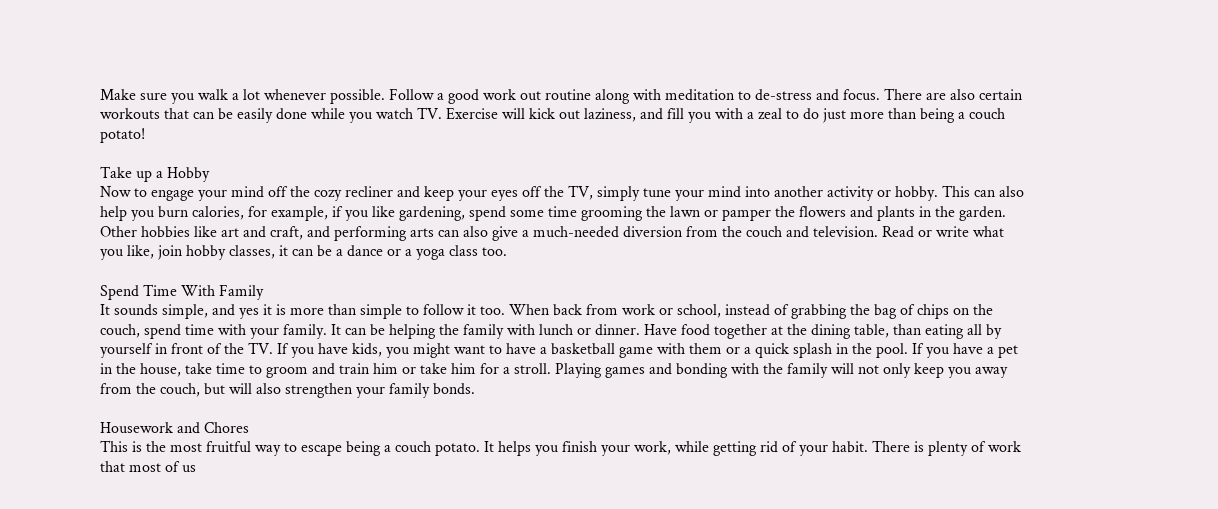Make sure you walk a lot whenever possible. Follow a good work out routine along with meditation to de-stress and focus. There are also certain workouts that can be easily done while you watch TV. Exercise will kick out laziness, and fill you with a zeal to do just more than being a couch potato!

Take up a Hobby
Now to engage your mind off the cozy recliner and keep your eyes off the TV, simply tune your mind into another activity or hobby. This can also help you burn calories, for example, if you like gardening, spend some time grooming the lawn or pamper the flowers and plants in the garden. Other hobbies like art and craft, and performing arts can also give a much-needed diversion from the couch and television. Read or write what you like, join hobby classes, it can be a dance or a yoga class too.

Spend Time With Family
It sounds simple, and yes it is more than simple to follow it too. When back from work or school, instead of grabbing the bag of chips on the couch, spend time with your family. It can be helping the family with lunch or dinner. Have food together at the dining table, than eating all by yourself in front of the TV. If you have kids, you might want to have a basketball game with them or a quick splash in the pool. If you have a pet in the house, take time to groom and train him or take him for a stroll. Playing games and bonding with the family will not only keep you away from the couch, but will also strengthen your family bonds.

Housework and Chores
This is the most fruitful way to escape being a couch potato. It helps you finish your work, while getting rid of your habit. There is plenty of work that most of us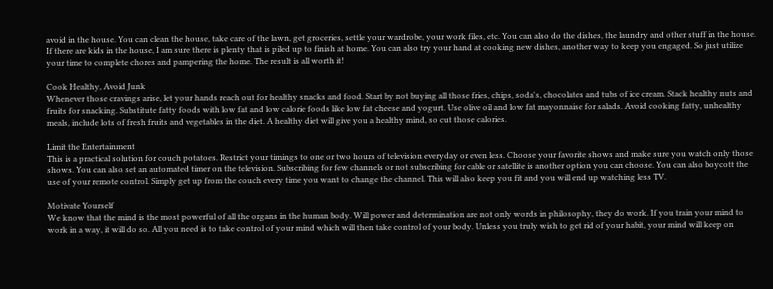avoid in the house. You can clean the house, take care of the lawn, get groceries, settle your wardrobe, your work files, etc. You can also do the dishes, the laundry and other stuff in the house. If there are kids in the house, I am sure there is plenty that is piled up to finish at home. You can also try your hand at cooking new dishes, another way to keep you engaged. So just utilize your time to complete chores and pampering the home. The result is all worth it!

Cook Healthy, Avoid Junk
Whenever those cravings arise, let your hands reach out for healthy snacks and food. Start by not buying all those fries, chips, soda's, chocolates and tubs of ice cream. Stack healthy nuts and fruits for snacking. Substitute fatty foods with low fat and low calorie foods like low fat cheese and yogurt. Use olive oil and low fat mayonnaise for salads. Avoid cooking fatty, unhealthy meals, include lots of fresh fruits and vegetables in the diet. A healthy diet will give you a healthy mind, so cut those calories.

Limit the Entertainment
This is a practical solution for couch potatoes. Restrict your timings to one or two hours of television everyday or even less. Choose your favorite shows and make sure you watch only those shows. You can also set an automated timer on the television. Subscribing for few channels or not subscribing for cable or satellite is another option you can choose. You can also boycott the use of your remote control. Simply get up from the couch every time you want to change the channel. This will also keep you fit and you will end up watching less TV.

Motivate Yourself
We know that the mind is the most powerful of all the organs in the human body. Will power and determination are not only words in philosophy, they do work. If you train your mind to work in a way, it will do so. All you need is to take control of your mind which will then take control of your body. Unless you truly wish to get rid of your habit, your mind will keep on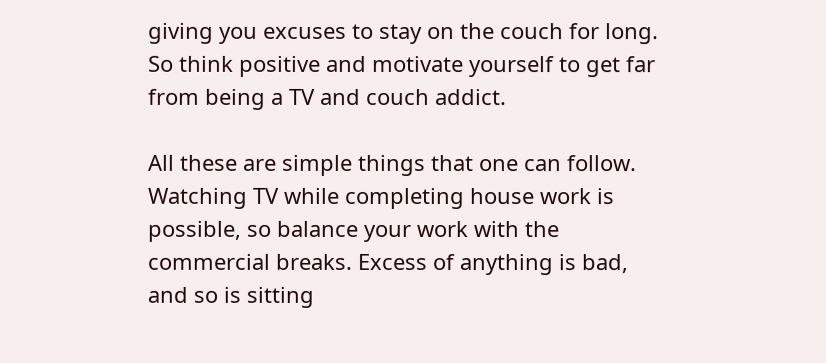giving you excuses to stay on the couch for long. So think positive and motivate yourself to get far from being a TV and couch addict.

All these are simple things that one can follow. Watching TV while completing house work is possible, so balance your work with the commercial breaks. Excess of anything is bad, and so is sitting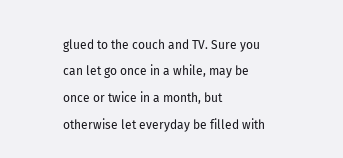glued to the couch and TV. Sure you can let go once in a while, may be once or twice in a month, but otherwise let everyday be filled with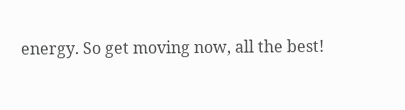energy. So get moving now, all the best!